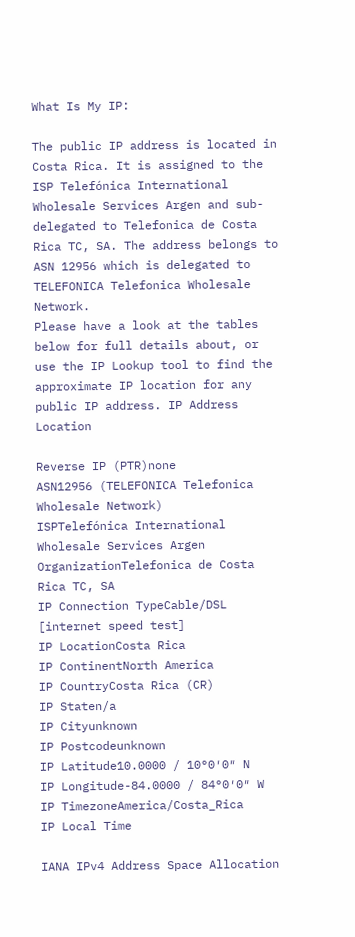What Is My IP:

The public IP address is located in Costa Rica. It is assigned to the ISP Telefónica International Wholesale Services Argen and sub-delegated to Telefonica de Costa Rica TC, SA. The address belongs to ASN 12956 which is delegated to TELEFONICA Telefonica Wholesale Network.
Please have a look at the tables below for full details about, or use the IP Lookup tool to find the approximate IP location for any public IP address. IP Address Location

Reverse IP (PTR)none
ASN12956 (TELEFONICA Telefonica Wholesale Network)
ISPTelefónica International Wholesale Services Argen
OrganizationTelefonica de Costa Rica TC, SA
IP Connection TypeCable/DSL [internet speed test]
IP LocationCosta Rica
IP ContinentNorth America
IP CountryCosta Rica (CR)
IP Staten/a
IP Cityunknown
IP Postcodeunknown
IP Latitude10.0000 / 10°0′0″ N
IP Longitude-84.0000 / 84°0′0″ W
IP TimezoneAmerica/Costa_Rica
IP Local Time

IANA IPv4 Address Space Allocation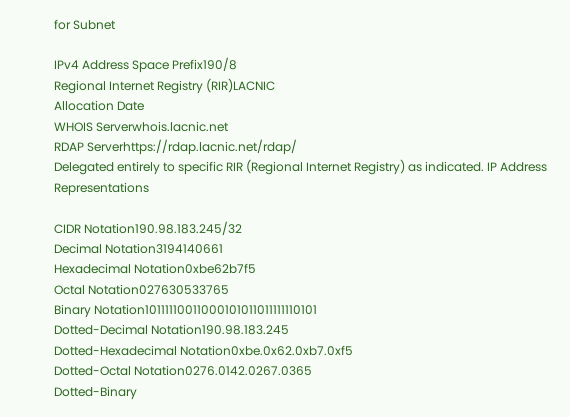for Subnet

IPv4 Address Space Prefix190/8
Regional Internet Registry (RIR)LACNIC
Allocation Date
WHOIS Serverwhois.lacnic.net
RDAP Serverhttps://rdap.lacnic.net/rdap/
Delegated entirely to specific RIR (Regional Internet Registry) as indicated. IP Address Representations

CIDR Notation190.98.183.245/32
Decimal Notation3194140661
Hexadecimal Notation0xbe62b7f5
Octal Notation027630533765
Binary Notation10111110011000101011011111110101
Dotted-Decimal Notation190.98.183.245
Dotted-Hexadecimal Notation0xbe.0x62.0xb7.0xf5
Dotted-Octal Notation0276.0142.0267.0365
Dotted-Binary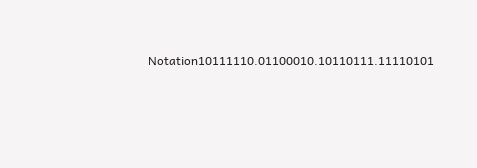Notation10111110.01100010.10110111.11110101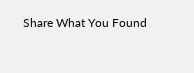Share What You Found